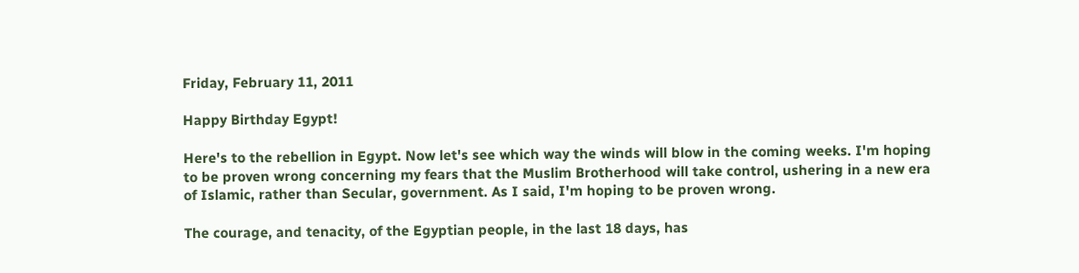Friday, February 11, 2011

Happy Birthday Egypt!

Here's to the rebellion in Egypt. Now let's see which way the winds will blow in the coming weeks. I'm hoping to be proven wrong concerning my fears that the Muslim Brotherhood will take control, ushering in a new era of Islamic, rather than Secular, government. As I said, I'm hoping to be proven wrong.

The courage, and tenacity, of the Egyptian people, in the last 18 days, has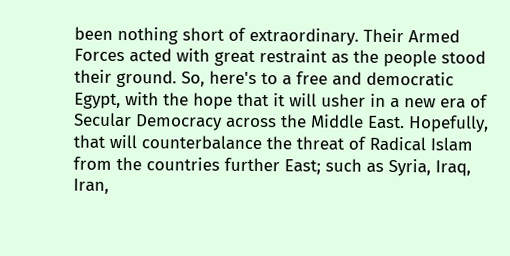been nothing short of extraordinary. Their Armed Forces acted with great restraint as the people stood their ground. So, here's to a free and democratic Egypt, with the hope that it will usher in a new era of Secular Democracy across the Middle East. Hopefully, that will counterbalance the threat of Radical Islam from the countries further East; such as Syria, Iraq, Iran,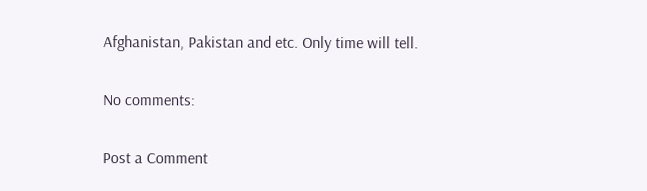Afghanistan, Pakistan and etc. Only time will tell.

No comments:

Post a Comment